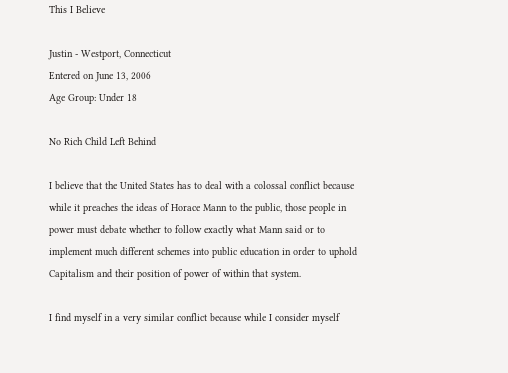This I Believe

Justin - Westport, Connecticut
Entered on June 13, 2006
Age Group: Under 18

No Rich Child Left Behind

I believe that the United States has to deal with a colossal conflict because while it preaches the ideas of Horace Mann to the public, those people in power must debate whether to follow exactly what Mann said or to implement much different schemes into public education in order to uphold Capitalism and their position of power of within that system.

I find myself in a very similar conflict because while I consider myself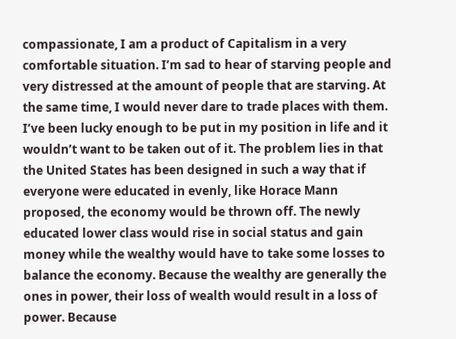compassionate, I am a product of Capitalism in a very comfortable situation. I’m sad to hear of starving people and very distressed at the amount of people that are starving. At the same time, I would never dare to trade places with them. I’ve been lucky enough to be put in my position in life and it wouldn’t want to be taken out of it. The problem lies in that the United States has been designed in such a way that if everyone were educated in evenly, like Horace Mann proposed, the economy would be thrown off. The newly educated lower class would rise in social status and gain money while the wealthy would have to take some losses to balance the economy. Because the wealthy are generally the ones in power, their loss of wealth would result in a loss of power. Because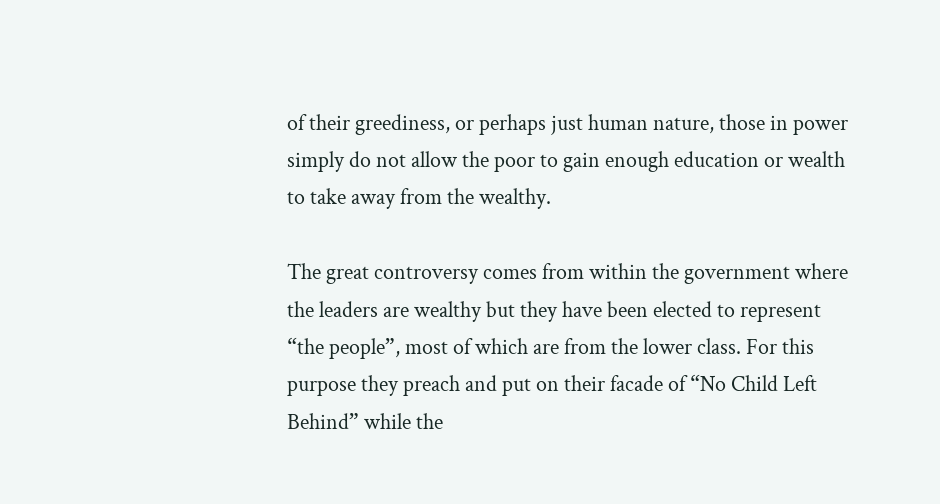of their greediness, or perhaps just human nature, those in power simply do not allow the poor to gain enough education or wealth to take away from the wealthy.

The great controversy comes from within the government where the leaders are wealthy but they have been elected to represent “the people”, most of which are from the lower class. For this purpose they preach and put on their facade of “No Child Left Behind” while the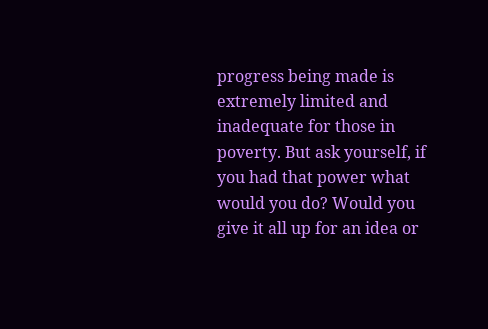progress being made is extremely limited and inadequate for those in poverty. But ask yourself, if you had that power what would you do? Would you give it all up for an idea or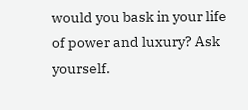would you bask in your life of power and luxury? Ask yourself.